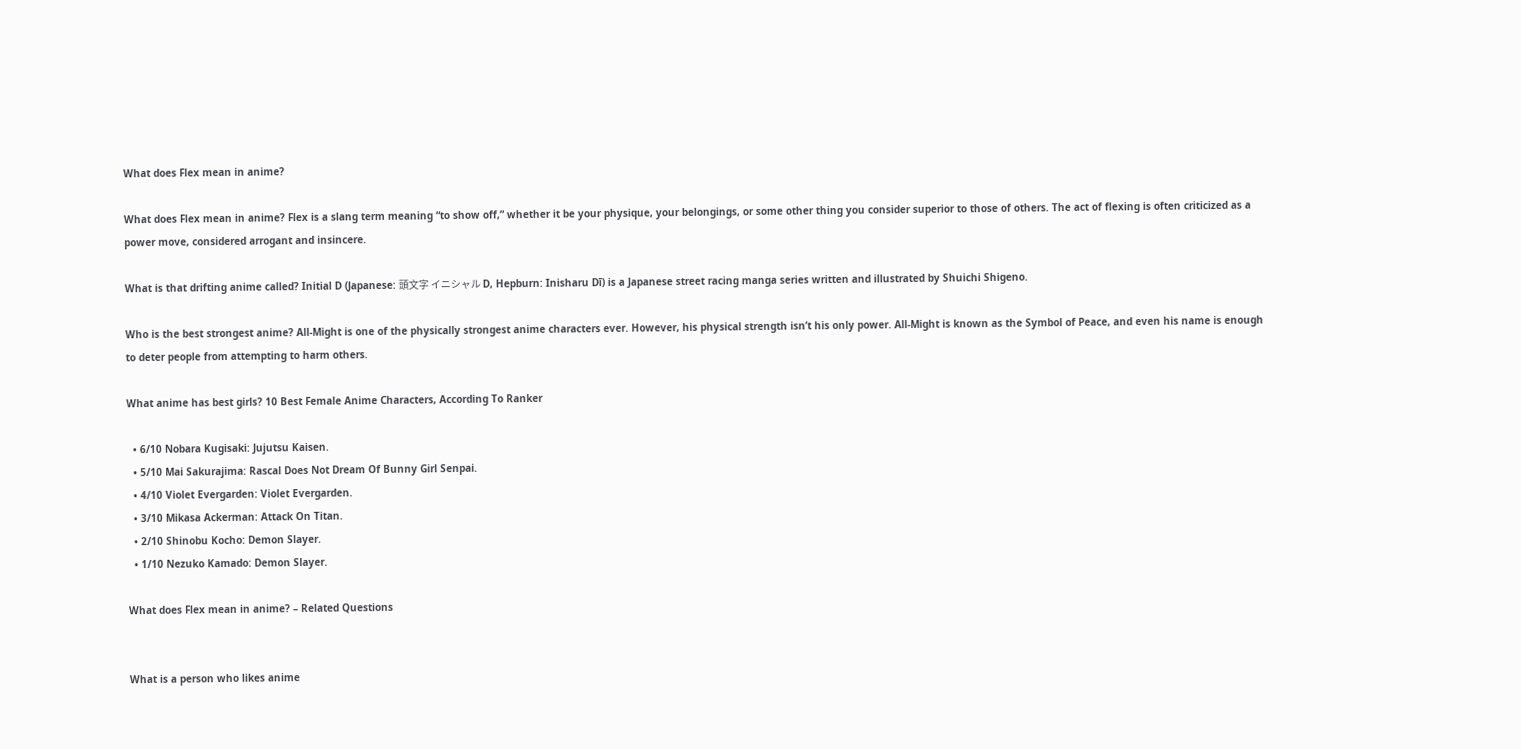What does Flex mean in anime?

What does Flex mean in anime? Flex is a slang term meaning “to show off,” whether it be your physique, your belongings, or some other thing you consider superior to those of others. The act of flexing is often criticized as a power move, considered arrogant and insincere.

What is that drifting anime called? Initial D (Japanese: 頭文字 イニシャル D, Hepburn: Inisharu Dī) is a Japanese street racing manga series written and illustrated by Shuichi Shigeno.

Who is the best strongest anime? All-Might is one of the physically strongest anime characters ever. However, his physical strength isn’t his only power. All-Might is known as the Symbol of Peace, and even his name is enough to deter people from attempting to harm others.

What anime has best girls? 10 Best Female Anime Characters, According To Ranker

  • 6/10 Nobara Kugisaki: Jujutsu Kaisen.
  • 5/10 Mai Sakurajima: Rascal Does Not Dream Of Bunny Girl Senpai.
  • 4/10 Violet Evergarden: Violet Evergarden.
  • 3/10 Mikasa Ackerman: Attack On Titan.
  • 2/10 Shinobu Kocho: Demon Slayer.
  • 1/10 Nezuko Kamado: Demon Slayer.

What does Flex mean in anime? – Related Questions


What is a person who likes anime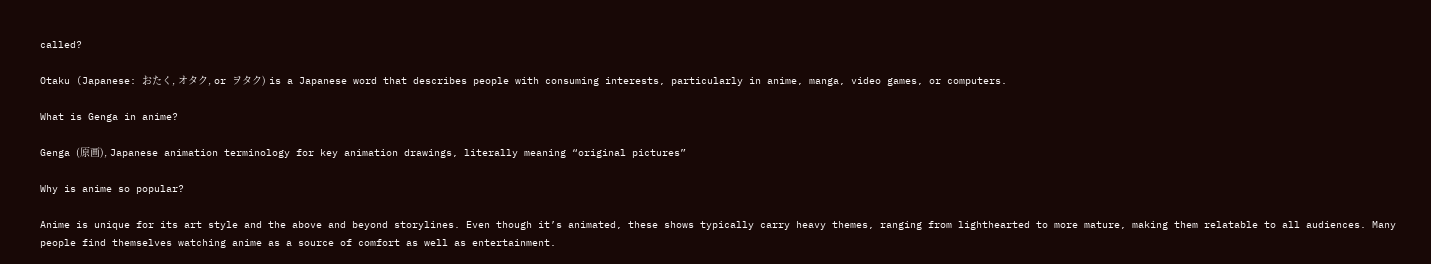called?

Otaku (Japanese: おたく, オタク, or ヲタク) is a Japanese word that describes people with consuming interests, particularly in anime, manga, video games, or computers.

What is Genga in anime?

Genga (原画), Japanese animation terminology for key animation drawings, literally meaning “original pictures”

Why is anime so popular?

Anime is unique for its art style and the above and beyond storylines. Even though it’s animated, these shows typically carry heavy themes, ranging from lighthearted to more mature, making them relatable to all audiences. Many people find themselves watching anime as a source of comfort as well as entertainment.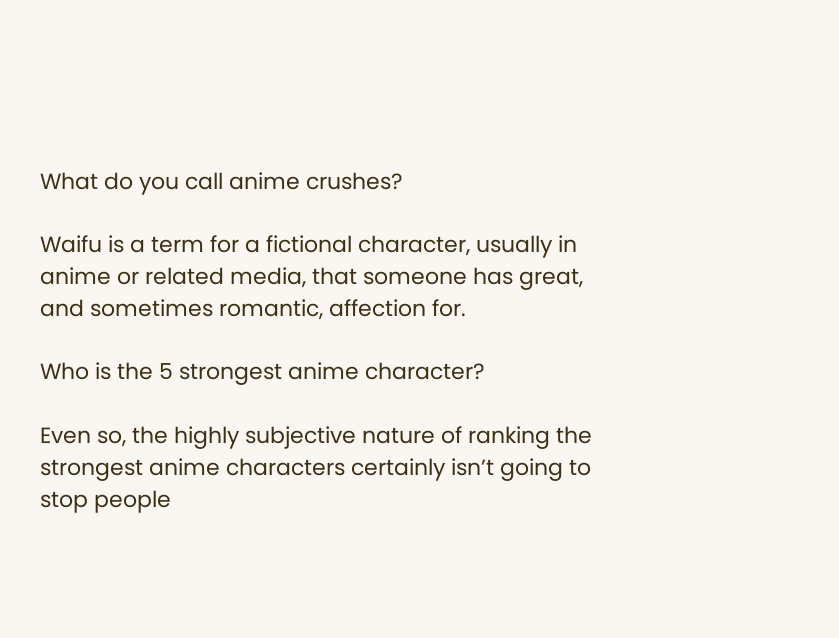What do you call anime crushes?

Waifu is a term for a fictional character, usually in anime or related media, that someone has great, and sometimes romantic, affection for.

Who is the 5 strongest anime character?

Even so, the highly subjective nature of ranking the strongest anime characters certainly isn’t going to stop people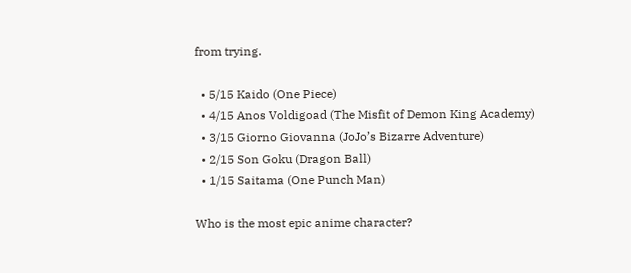from trying.

  • 5/15 Kaido (One Piece)
  • 4/15 Anos Voldigoad (The Misfit of Demon King Academy)
  • 3/15 Giorno Giovanna (JoJo’s Bizarre Adventure)
  • 2/15 Son Goku (Dragon Ball)
  • 1/15 Saitama (One Punch Man)

Who is the most epic anime character?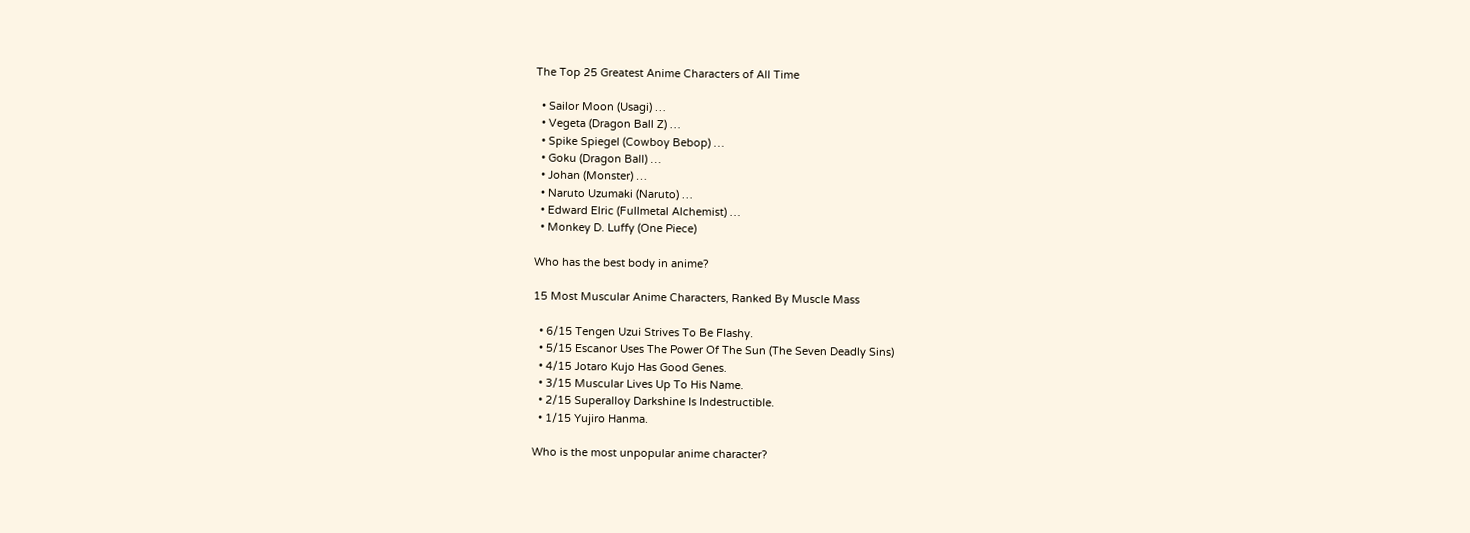The Top 25 Greatest Anime Characters of All Time

  • Sailor Moon (Usagi) …
  • Vegeta (Dragon Ball Z) …
  • Spike Spiegel (Cowboy Bebop) …
  • Goku (Dragon Ball) …
  • Johan (Monster) …
  • Naruto Uzumaki (Naruto) …
  • Edward Elric (Fullmetal Alchemist) …
  • Monkey D. Luffy (One Piece)

Who has the best body in anime?

15 Most Muscular Anime Characters, Ranked By Muscle Mass

  • 6/15 Tengen Uzui Strives To Be Flashy.
  • 5/15 Escanor Uses The Power Of The Sun (The Seven Deadly Sins)
  • 4/15 Jotaro Kujo Has Good Genes.
  • 3/15 Muscular Lives Up To His Name.
  • 2/15 Superalloy Darkshine Is Indestructible.
  • 1/15 Yujiro Hanma.

Who is the most unpopular anime character?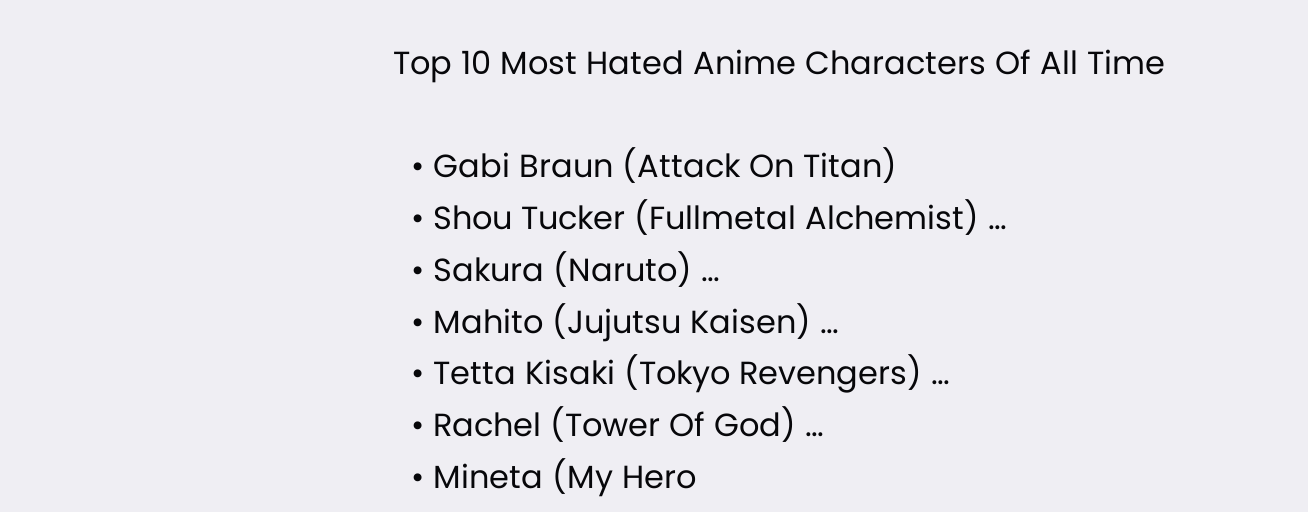Top 10 Most Hated Anime Characters Of All Time

  • Gabi Braun (Attack On Titan)
  • Shou Tucker (Fullmetal Alchemist) …
  • Sakura (Naruto) …
  • Mahito (Jujutsu Kaisen) …
  • Tetta Kisaki (Tokyo Revengers) …
  • Rachel (Tower Of God) …
  • Mineta (My Hero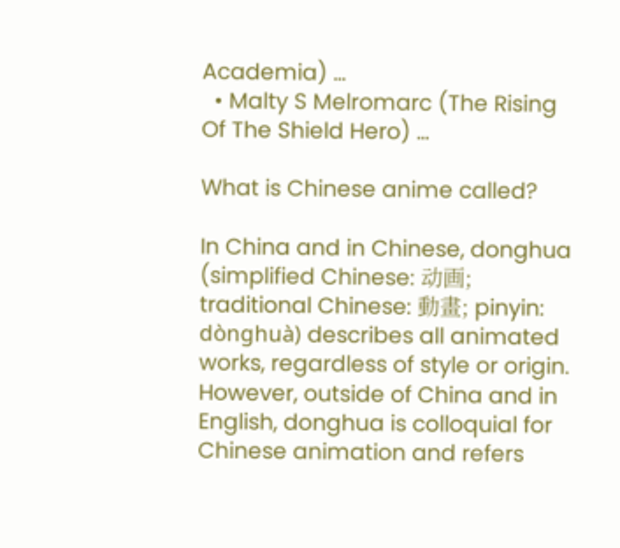Academia) …
  • Malty S Melromarc (The Rising Of The Shield Hero) …

What is Chinese anime called?

In China and in Chinese, donghua (simplified Chinese: 动画; traditional Chinese: 動畫; pinyin: dònghuà) describes all animated works, regardless of style or origin. However, outside of China and in English, donghua is colloquial for Chinese animation and refers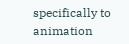specifically to animation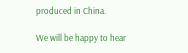produced in China.

We will be happy to hear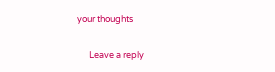your thoughts

      Leave a reply